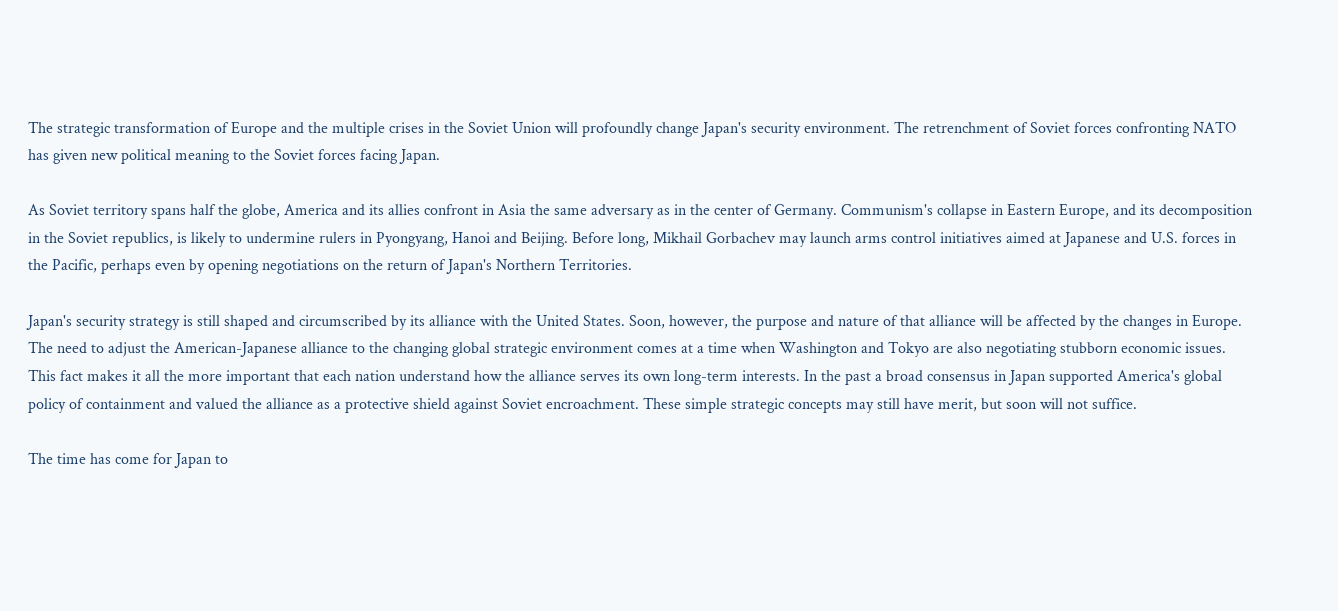The strategic transformation of Europe and the multiple crises in the Soviet Union will profoundly change Japan's security environment. The retrenchment of Soviet forces confronting NATO has given new political meaning to the Soviet forces facing Japan.

As Soviet territory spans half the globe, America and its allies confront in Asia the same adversary as in the center of Germany. Communism's collapse in Eastern Europe, and its decomposition in the Soviet republics, is likely to undermine rulers in Pyongyang, Hanoi and Beijing. Before long, Mikhail Gorbachev may launch arms control initiatives aimed at Japanese and U.S. forces in the Pacific, perhaps even by opening negotiations on the return of Japan's Northern Territories.

Japan's security strategy is still shaped and circumscribed by its alliance with the United States. Soon, however, the purpose and nature of that alliance will be affected by the changes in Europe. The need to adjust the American-Japanese alliance to the changing global strategic environment comes at a time when Washington and Tokyo are also negotiating stubborn economic issues. This fact makes it all the more important that each nation understand how the alliance serves its own long-term interests. In the past a broad consensus in Japan supported America's global policy of containment and valued the alliance as a protective shield against Soviet encroachment. These simple strategic concepts may still have merit, but soon will not suffice.

The time has come for Japan to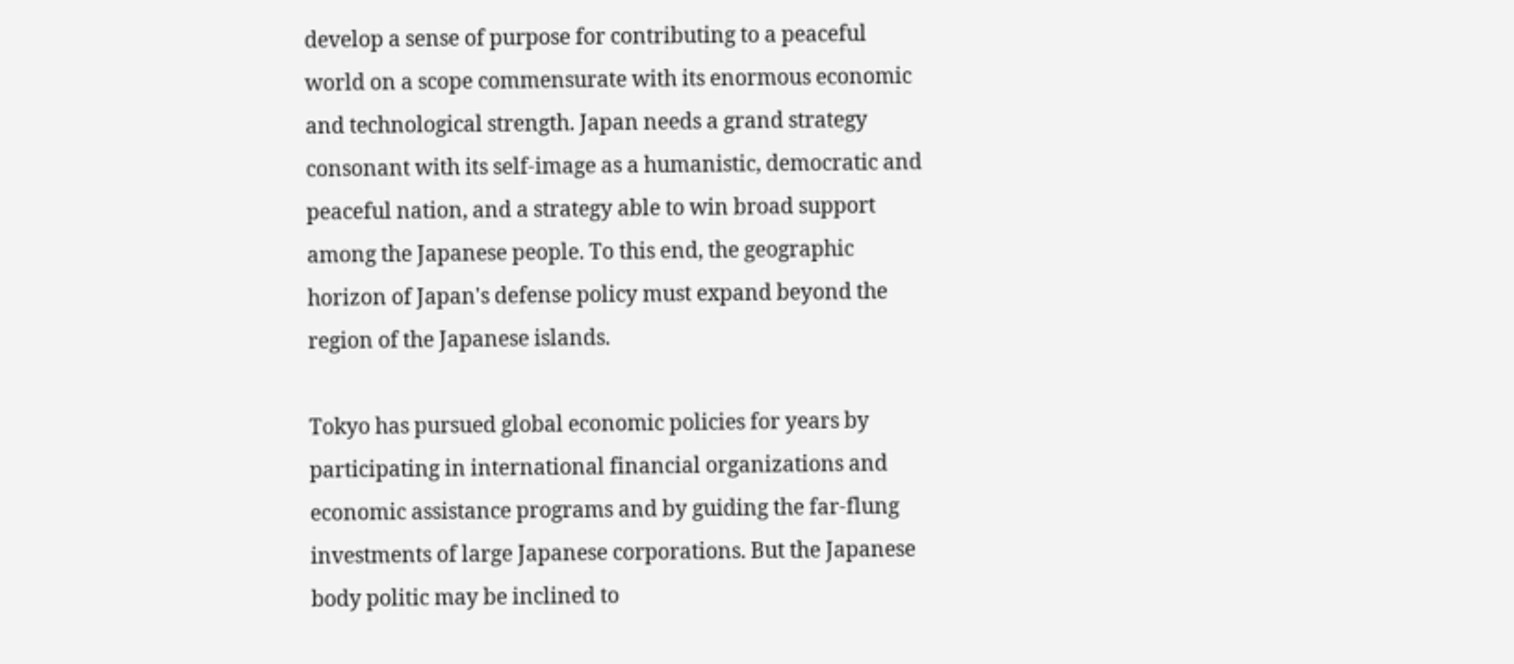develop a sense of purpose for contributing to a peaceful world on a scope commensurate with its enormous economic and technological strength. Japan needs a grand strategy consonant with its self-image as a humanistic, democratic and peaceful nation, and a strategy able to win broad support among the Japanese people. To this end, the geographic horizon of Japan's defense policy must expand beyond the region of the Japanese islands.

Tokyo has pursued global economic policies for years by participating in international financial organizations and economic assistance programs and by guiding the far-flung investments of large Japanese corporations. But the Japanese body politic may be inclined to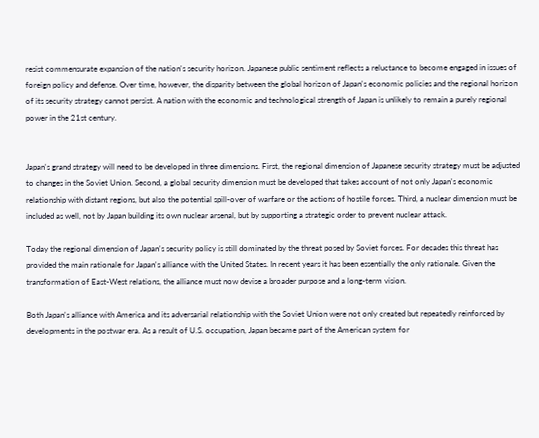resist commensurate expansion of the nation's security horizon. Japanese public sentiment reflects a reluctance to become engaged in issues of foreign policy and defense. Over time, however, the disparity between the global horizon of Japan's economic policies and the regional horizon of its security strategy cannot persist. A nation with the economic and technological strength of Japan is unlikely to remain a purely regional power in the 21st century.


Japan's grand strategy will need to be developed in three dimensions. First, the regional dimension of Japanese security strategy must be adjusted to changes in the Soviet Union. Second, a global security dimension must be developed that takes account of not only Japan's economic relationship with distant regions, but also the potential spill-over of warfare or the actions of hostile forces. Third, a nuclear dimension must be included as well, not by Japan building its own nuclear arsenal, but by supporting a strategic order to prevent nuclear attack.

Today the regional dimension of Japan's security policy is still dominated by the threat posed by Soviet forces. For decades this threat has provided the main rationale for Japan's alliance with the United States. In recent years it has been essentially the only rationale. Given the transformation of East-West relations, the alliance must now devise a broader purpose and a long-term vision.

Both Japan's alliance with America and its adversarial relationship with the Soviet Union were not only created but repeatedly reinforced by developments in the postwar era. As a result of U.S. occupation, Japan became part of the American system for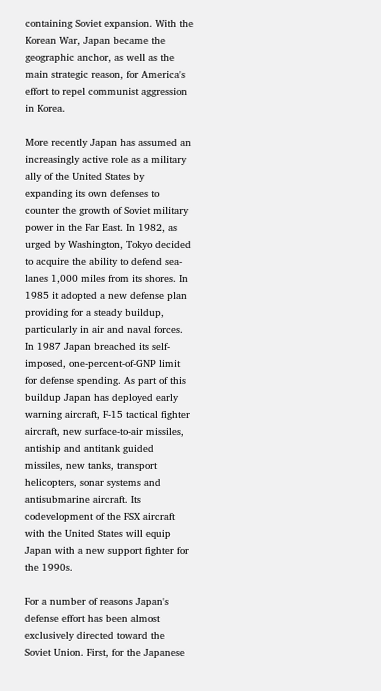containing Soviet expansion. With the Korean War, Japan became the geographic anchor, as well as the main strategic reason, for America's effort to repel communist aggression in Korea.

More recently Japan has assumed an increasingly active role as a military ally of the United States by expanding its own defenses to counter the growth of Soviet military power in the Far East. In 1982, as urged by Washington, Tokyo decided to acquire the ability to defend sea-lanes 1,000 miles from its shores. In 1985 it adopted a new defense plan providing for a steady buildup, particularly in air and naval forces. In 1987 Japan breached its self-imposed, one-percent-of-GNP limit for defense spending. As part of this buildup Japan has deployed early warning aircraft, F-15 tactical fighter aircraft, new surface-to-air missiles, antiship and antitank guided missiles, new tanks, transport helicopters, sonar systems and antisubmarine aircraft. Its codevelopment of the FSX aircraft with the United States will equip Japan with a new support fighter for the 1990s.

For a number of reasons Japan's defense effort has been almost exclusively directed toward the Soviet Union. First, for the Japanese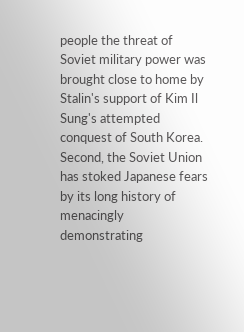people the threat of Soviet military power was brought close to home by Stalin's support of Kim Il Sung's attempted conquest of South Korea. Second, the Soviet Union has stoked Japanese fears by its long history of menacingly demonstrating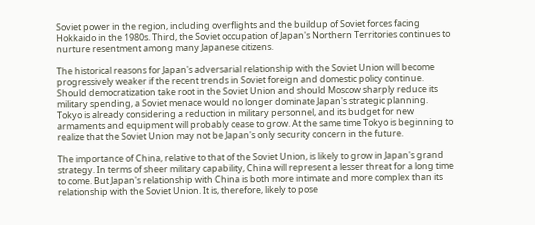Soviet power in the region, including overflights and the buildup of Soviet forces facing Hokkaido in the 1980s. Third, the Soviet occupation of Japan's Northern Territories continues to nurture resentment among many Japanese citizens.

The historical reasons for Japan's adversarial relationship with the Soviet Union will become progressively weaker if the recent trends in Soviet foreign and domestic policy continue. Should democratization take root in the Soviet Union and should Moscow sharply reduce its military spending, a Soviet menace would no longer dominate Japan's strategic planning. Tokyo is already considering a reduction in military personnel, and its budget for new armaments and equipment will probably cease to grow. At the same time Tokyo is beginning to realize that the Soviet Union may not be Japan's only security concern in the future.

The importance of China, relative to that of the Soviet Union, is likely to grow in Japan's grand strategy. In terms of sheer military capability, China will represent a lesser threat for a long time to come. But Japan's relationship with China is both more intimate and more complex than its relationship with the Soviet Union. It is, therefore, likely to pose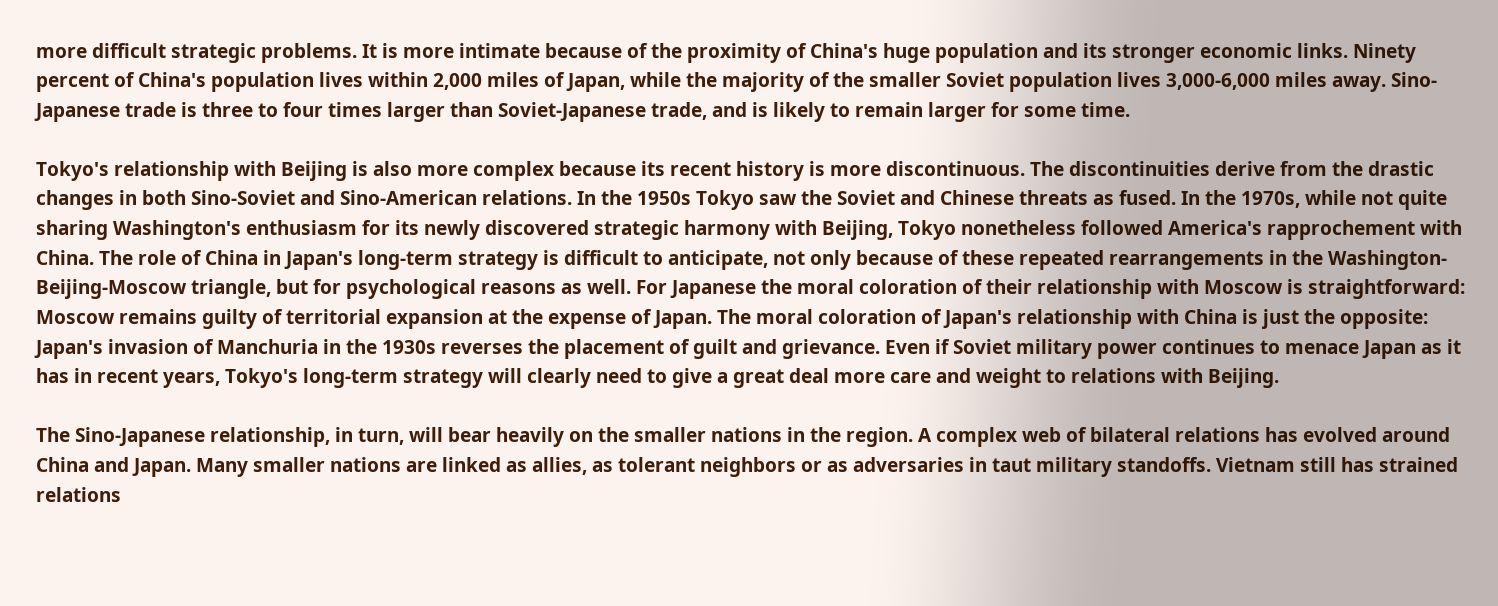more difficult strategic problems. It is more intimate because of the proximity of China's huge population and its stronger economic links. Ninety percent of China's population lives within 2,000 miles of Japan, while the majority of the smaller Soviet population lives 3,000-6,000 miles away. Sino-Japanese trade is three to four times larger than Soviet-Japanese trade, and is likely to remain larger for some time.

Tokyo's relationship with Beijing is also more complex because its recent history is more discontinuous. The discontinuities derive from the drastic changes in both Sino-Soviet and Sino-American relations. In the 1950s Tokyo saw the Soviet and Chinese threats as fused. In the 1970s, while not quite sharing Washington's enthusiasm for its newly discovered strategic harmony with Beijing, Tokyo nonetheless followed America's rapprochement with China. The role of China in Japan's long-term strategy is difficult to anticipate, not only because of these repeated rearrangements in the Washington-Beijing-Moscow triangle, but for psychological reasons as well. For Japanese the moral coloration of their relationship with Moscow is straightforward: Moscow remains guilty of territorial expansion at the expense of Japan. The moral coloration of Japan's relationship with China is just the opposite: Japan's invasion of Manchuria in the 1930s reverses the placement of guilt and grievance. Even if Soviet military power continues to menace Japan as it has in recent years, Tokyo's long-term strategy will clearly need to give a great deal more care and weight to relations with Beijing.

The Sino-Japanese relationship, in turn, will bear heavily on the smaller nations in the region. A complex web of bilateral relations has evolved around China and Japan. Many smaller nations are linked as allies, as tolerant neighbors or as adversaries in taut military standoffs. Vietnam still has strained relations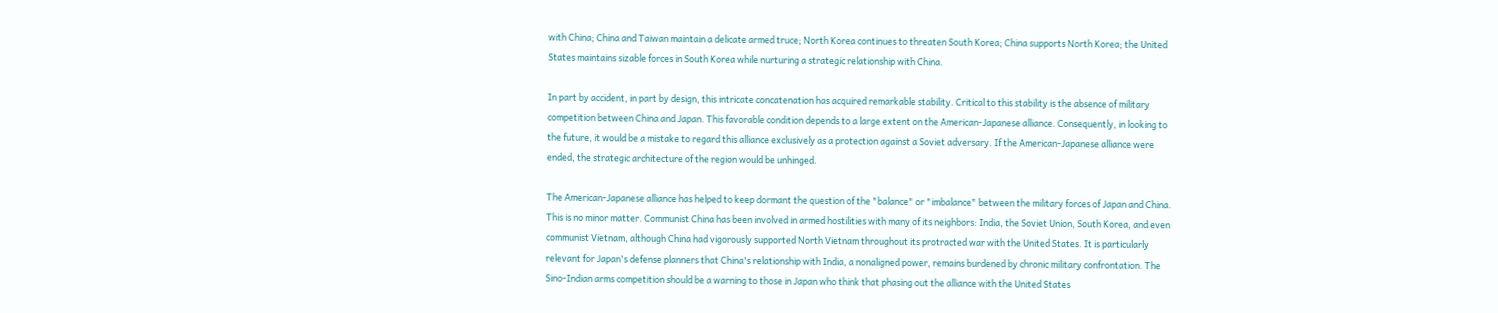with China; China and Taiwan maintain a delicate armed truce; North Korea continues to threaten South Korea; China supports North Korea; the United States maintains sizable forces in South Korea while nurturing a strategic relationship with China.

In part by accident, in part by design, this intricate concatenation has acquired remarkable stability. Critical to this stability is the absence of military competition between China and Japan. This favorable condition depends to a large extent on the American-Japanese alliance. Consequently, in looking to the future, it would be a mistake to regard this alliance exclusively as a protection against a Soviet adversary. If the American-Japanese alliance were ended, the strategic architecture of the region would be unhinged.

The American-Japanese alliance has helped to keep dormant the question of the "balance" or "imbalance" between the military forces of Japan and China. This is no minor matter. Communist China has been involved in armed hostilities with many of its neighbors: India, the Soviet Union, South Korea, and even communist Vietnam, although China had vigorously supported North Vietnam throughout its protracted war with the United States. It is particularly relevant for Japan's defense planners that China's relationship with India, a nonaligned power, remains burdened by chronic military confrontation. The Sino-Indian arms competition should be a warning to those in Japan who think that phasing out the alliance with the United States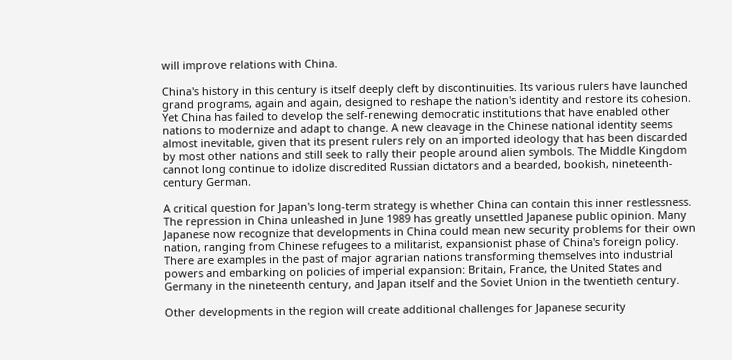will improve relations with China.

China's history in this century is itself deeply cleft by discontinuities. Its various rulers have launched grand programs, again and again, designed to reshape the nation's identity and restore its cohesion. Yet China has failed to develop the self-renewing democratic institutions that have enabled other nations to modernize and adapt to change. A new cleavage in the Chinese national identity seems almost inevitable, given that its present rulers rely on an imported ideology that has been discarded by most other nations and still seek to rally their people around alien symbols. The Middle Kingdom cannot long continue to idolize discredited Russian dictators and a bearded, bookish, nineteenth-century German.

A critical question for Japan's long-term strategy is whether China can contain this inner restlessness. The repression in China unleashed in June 1989 has greatly unsettled Japanese public opinion. Many Japanese now recognize that developments in China could mean new security problems for their own nation, ranging from Chinese refugees to a militarist, expansionist phase of China's foreign policy. There are examples in the past of major agrarian nations transforming themselves into industrial powers and embarking on policies of imperial expansion: Britain, France, the United States and Germany in the nineteenth century, and Japan itself and the Soviet Union in the twentieth century.

Other developments in the region will create additional challenges for Japanese security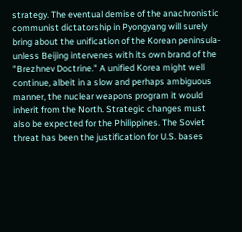strategy. The eventual demise of the anachronistic communist dictatorship in Pyongyang will surely bring about the unification of the Korean peninsula-unless Beijing intervenes with its own brand of the "Brezhnev Doctrine." A unified Korea might well continue, albeit in a slow and perhaps ambiguous manner, the nuclear weapons program it would inherit from the North. Strategic changes must also be expected for the Philippines. The Soviet threat has been the justification for U.S. bases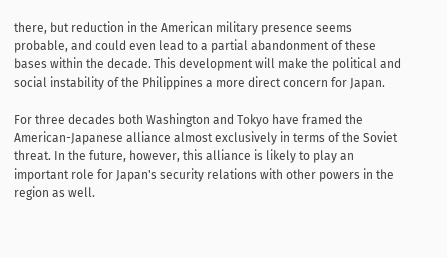there, but reduction in the American military presence seems probable, and could even lead to a partial abandonment of these bases within the decade. This development will make the political and social instability of the Philippines a more direct concern for Japan.

For three decades both Washington and Tokyo have framed the American-Japanese alliance almost exclusively in terms of the Soviet threat. In the future, however, this alliance is likely to play an important role for Japan's security relations with other powers in the region as well.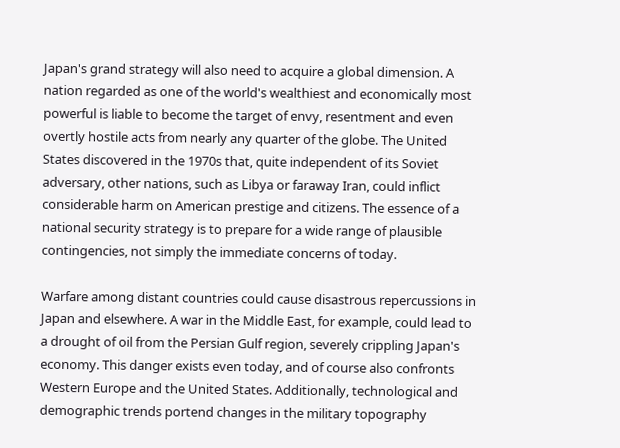Japan's grand strategy will also need to acquire a global dimension. A nation regarded as one of the world's wealthiest and economically most powerful is liable to become the target of envy, resentment and even overtly hostile acts from nearly any quarter of the globe. The United States discovered in the 1970s that, quite independent of its Soviet adversary, other nations, such as Libya or faraway Iran, could inflict considerable harm on American prestige and citizens. The essence of a national security strategy is to prepare for a wide range of plausible contingencies, not simply the immediate concerns of today.

Warfare among distant countries could cause disastrous repercussions in Japan and elsewhere. A war in the Middle East, for example, could lead to a drought of oil from the Persian Gulf region, severely crippling Japan's economy. This danger exists even today, and of course also confronts Western Europe and the United States. Additionally, technological and demographic trends portend changes in the military topography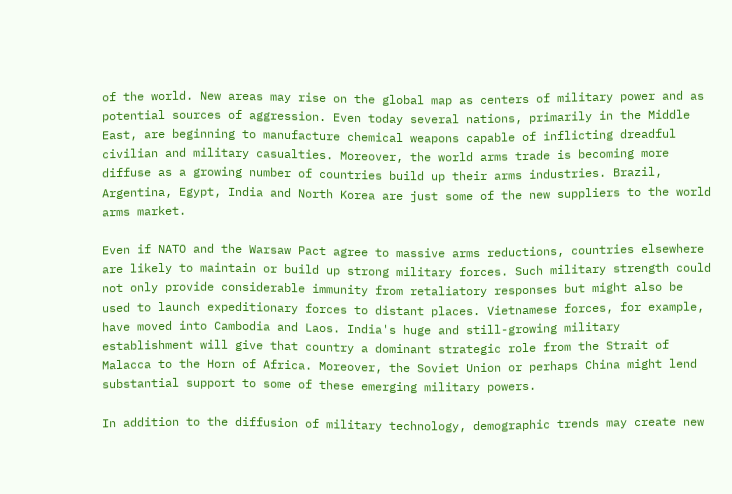of the world. New areas may rise on the global map as centers of military power and as potential sources of aggression. Even today several nations, primarily in the Middle East, are beginning to manufacture chemical weapons capable of inflicting dreadful civilian and military casualties. Moreover, the world arms trade is becoming more diffuse as a growing number of countries build up their arms industries. Brazil, Argentina, Egypt, India and North Korea are just some of the new suppliers to the world arms market.

Even if NATO and the Warsaw Pact agree to massive arms reductions, countries elsewhere are likely to maintain or build up strong military forces. Such military strength could not only provide considerable immunity from retaliatory responses but might also be used to launch expeditionary forces to distant places. Vietnamese forces, for example, have moved into Cambodia and Laos. India's huge and still-growing military establishment will give that country a dominant strategic role from the Strait of Malacca to the Horn of Africa. Moreover, the Soviet Union or perhaps China might lend substantial support to some of these emerging military powers.

In addition to the diffusion of military technology, demographic trends may create new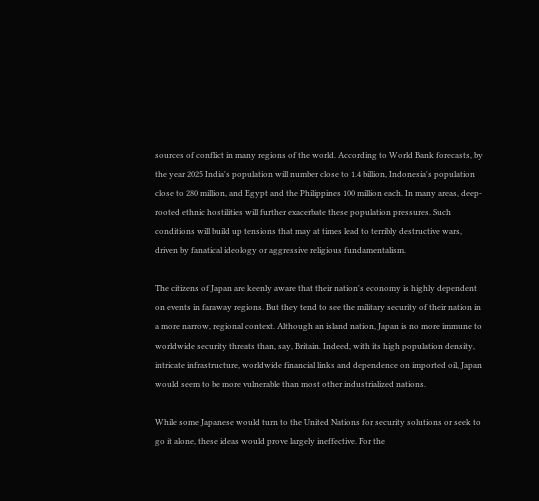sources of conflict in many regions of the world. According to World Bank forecasts, by the year 2025 India's population will number close to 1.4 billion, Indonesia's population close to 280 million, and Egypt and the Philippines 100 million each. In many areas, deep-rooted ethnic hostilities will further exacerbate these population pressures. Such conditions will build up tensions that may at times lead to terribly destructive wars, driven by fanatical ideology or aggressive religious fundamentalism.

The citizens of Japan are keenly aware that their nation's economy is highly dependent on events in faraway regions. But they tend to see the military security of their nation in a more narrow, regional context. Although an island nation, Japan is no more immune to worldwide security threats than, say, Britain. Indeed, with its high population density, intricate infrastructure, worldwide financial links and dependence on imported oil, Japan would seem to be more vulnerable than most other industrialized nations.

While some Japanese would turn to the United Nations for security solutions or seek to go it alone, these ideas would prove largely ineffective. For the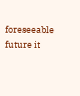foreseeable future it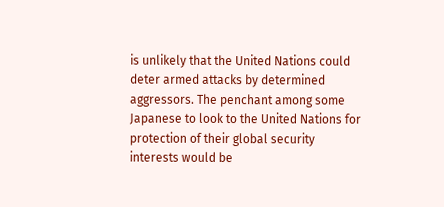is unlikely that the United Nations could deter armed attacks by determined aggressors. The penchant among some Japanese to look to the United Nations for protection of their global security interests would be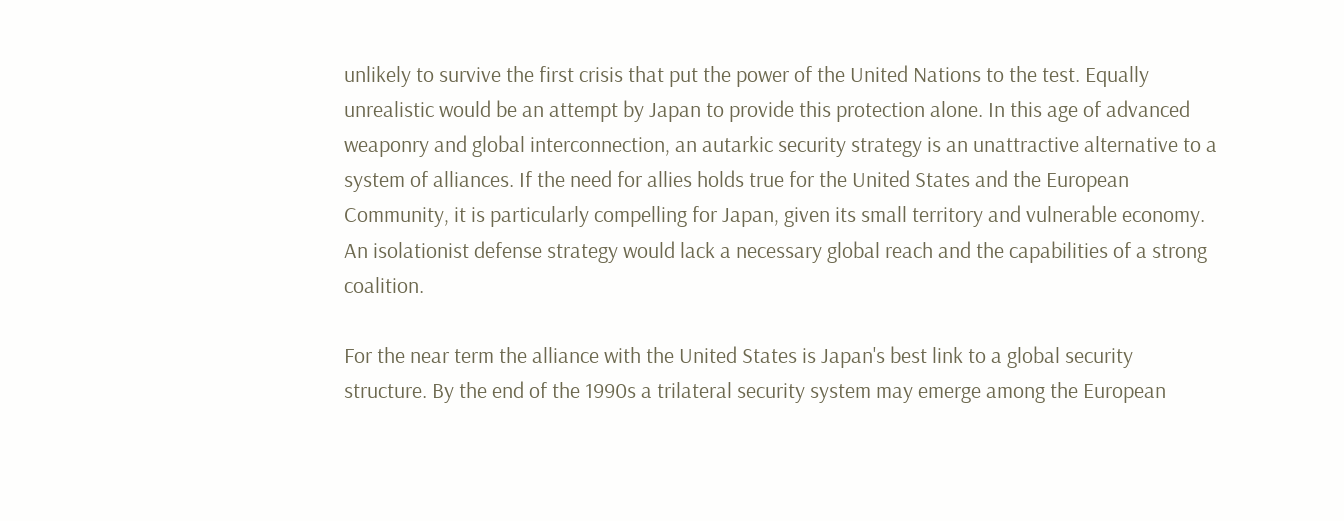unlikely to survive the first crisis that put the power of the United Nations to the test. Equally unrealistic would be an attempt by Japan to provide this protection alone. In this age of advanced weaponry and global interconnection, an autarkic security strategy is an unattractive alternative to a system of alliances. If the need for allies holds true for the United States and the European Community, it is particularly compelling for Japan, given its small territory and vulnerable economy. An isolationist defense strategy would lack a necessary global reach and the capabilities of a strong coalition.

For the near term the alliance with the United States is Japan's best link to a global security structure. By the end of the 1990s a trilateral security system may emerge among the European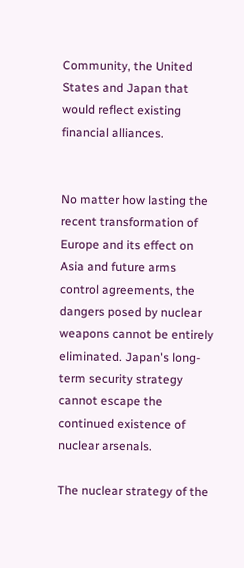Community, the United States and Japan that would reflect existing financial alliances.


No matter how lasting the recent transformation of Europe and its effect on Asia and future arms control agreements, the dangers posed by nuclear weapons cannot be entirely eliminated. Japan's long-term security strategy cannot escape the continued existence of nuclear arsenals.

The nuclear strategy of the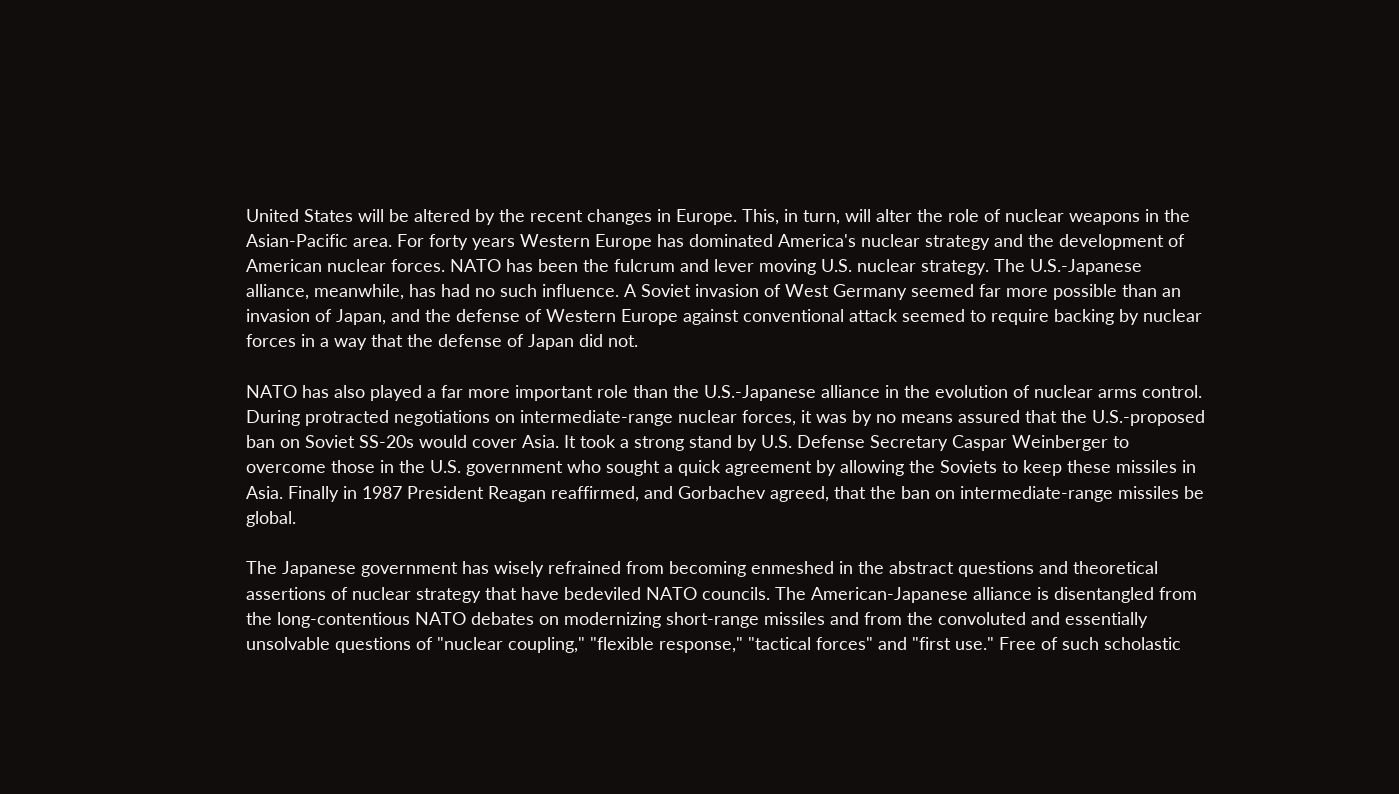United States will be altered by the recent changes in Europe. This, in turn, will alter the role of nuclear weapons in the Asian-Pacific area. For forty years Western Europe has dominated America's nuclear strategy and the development of American nuclear forces. NATO has been the fulcrum and lever moving U.S. nuclear strategy. The U.S.-Japanese alliance, meanwhile, has had no such influence. A Soviet invasion of West Germany seemed far more possible than an invasion of Japan, and the defense of Western Europe against conventional attack seemed to require backing by nuclear forces in a way that the defense of Japan did not.

NATO has also played a far more important role than the U.S.-Japanese alliance in the evolution of nuclear arms control. During protracted negotiations on intermediate-range nuclear forces, it was by no means assured that the U.S.-proposed ban on Soviet SS-20s would cover Asia. It took a strong stand by U.S. Defense Secretary Caspar Weinberger to overcome those in the U.S. government who sought a quick agreement by allowing the Soviets to keep these missiles in Asia. Finally in 1987 President Reagan reaffirmed, and Gorbachev agreed, that the ban on intermediate-range missiles be global.

The Japanese government has wisely refrained from becoming enmeshed in the abstract questions and theoretical assertions of nuclear strategy that have bedeviled NATO councils. The American-Japanese alliance is disentangled from the long-contentious NATO debates on modernizing short-range missiles and from the convoluted and essentially unsolvable questions of "nuclear coupling," "flexible response," "tactical forces" and "first use." Free of such scholastic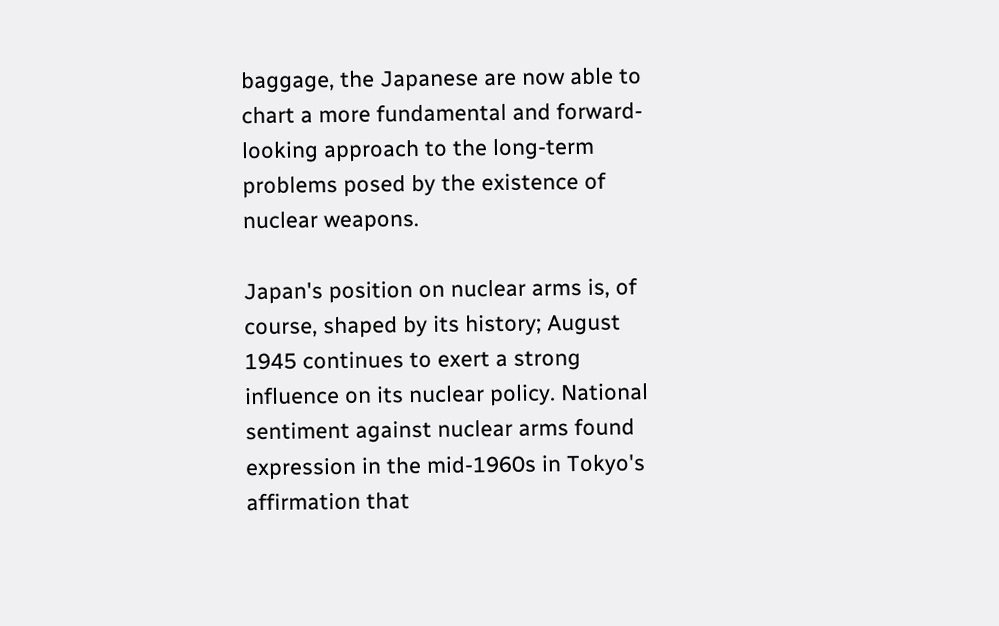baggage, the Japanese are now able to chart a more fundamental and forward-looking approach to the long-term problems posed by the existence of nuclear weapons.

Japan's position on nuclear arms is, of course, shaped by its history; August 1945 continues to exert a strong influence on its nuclear policy. National sentiment against nuclear arms found expression in the mid-1960s in Tokyo's affirmation that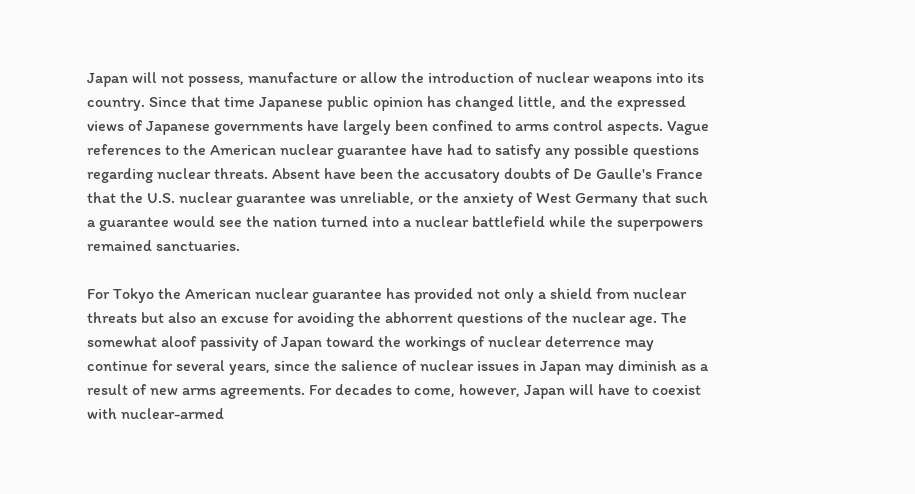Japan will not possess, manufacture or allow the introduction of nuclear weapons into its country. Since that time Japanese public opinion has changed little, and the expressed views of Japanese governments have largely been confined to arms control aspects. Vague references to the American nuclear guarantee have had to satisfy any possible questions regarding nuclear threats. Absent have been the accusatory doubts of De Gaulle's France that the U.S. nuclear guarantee was unreliable, or the anxiety of West Germany that such a guarantee would see the nation turned into a nuclear battlefield while the superpowers remained sanctuaries.

For Tokyo the American nuclear guarantee has provided not only a shield from nuclear threats but also an excuse for avoiding the abhorrent questions of the nuclear age. The somewhat aloof passivity of Japan toward the workings of nuclear deterrence may continue for several years, since the salience of nuclear issues in Japan may diminish as a result of new arms agreements. For decades to come, however, Japan will have to coexist with nuclear-armed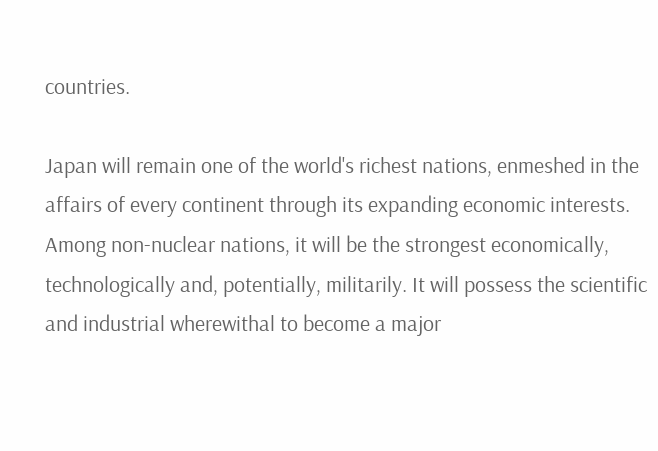countries.

Japan will remain one of the world's richest nations, enmeshed in the affairs of every continent through its expanding economic interests. Among non-nuclear nations, it will be the strongest economically, technologically and, potentially, militarily. It will possess the scientific and industrial wherewithal to become a major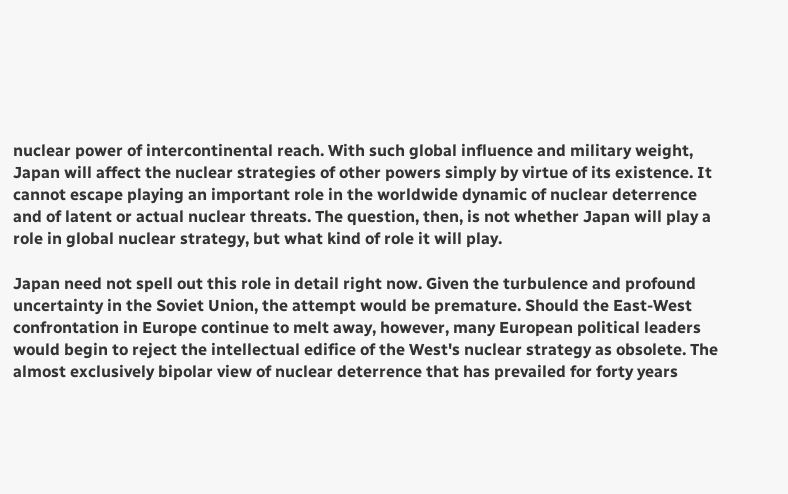nuclear power of intercontinental reach. With such global influence and military weight, Japan will affect the nuclear strategies of other powers simply by virtue of its existence. It cannot escape playing an important role in the worldwide dynamic of nuclear deterrence and of latent or actual nuclear threats. The question, then, is not whether Japan will play a role in global nuclear strategy, but what kind of role it will play.

Japan need not spell out this role in detail right now. Given the turbulence and profound uncertainty in the Soviet Union, the attempt would be premature. Should the East-West confrontation in Europe continue to melt away, however, many European political leaders would begin to reject the intellectual edifice of the West's nuclear strategy as obsolete. The almost exclusively bipolar view of nuclear deterrence that has prevailed for forty years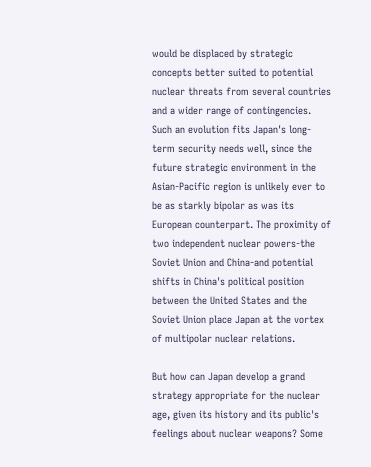would be displaced by strategic concepts better suited to potential nuclear threats from several countries and a wider range of contingencies. Such an evolution fits Japan's long-term security needs well, since the future strategic environment in the Asian-Pacific region is unlikely ever to be as starkly bipolar as was its European counterpart. The proximity of two independent nuclear powers-the Soviet Union and China-and potential shifts in China's political position between the United States and the Soviet Union place Japan at the vortex of multipolar nuclear relations.

But how can Japan develop a grand strategy appropriate for the nuclear age, given its history and its public's feelings about nuclear weapons? Some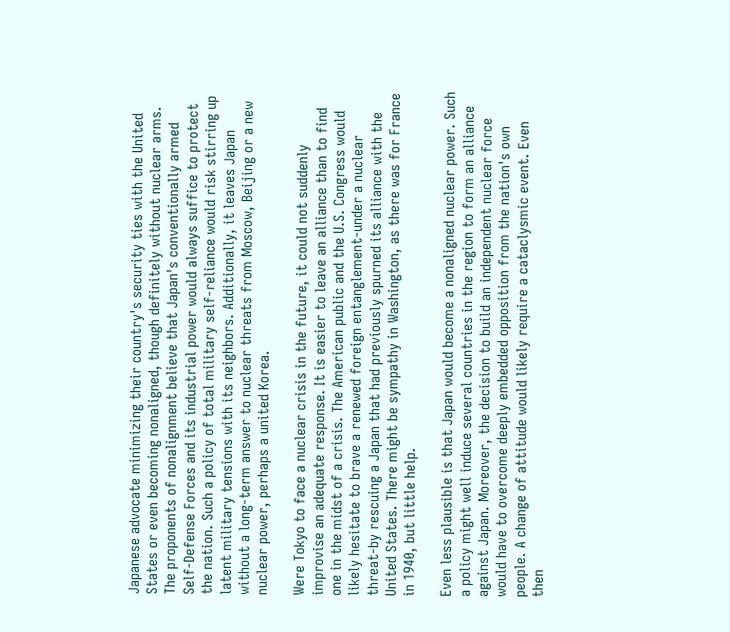Japanese advocate minimizing their country's security ties with the United States or even becoming nonaligned, though definitely without nuclear arms. The proponents of nonalignment believe that Japan's conventionally armed Self-Defense Forces and its industrial power would always suffice to protect the nation. Such a policy of total military self-reliance would risk stirring up latent military tensions with its neighbors. Additionally, it leaves Japan without a long-term answer to nuclear threats from Moscow, Beijing or a new nuclear power, perhaps a united Korea.

Were Tokyo to face a nuclear crisis in the future, it could not suddenly improvise an adequate response. It is easier to leave an alliance than to find one in the midst of a crisis. The American public and the U.S. Congress would likely hesitate to brave a renewed foreign entanglement-under a nuclear threat-by rescuing a Japan that had previously spurned its alliance with the United States. There might be sympathy in Washington, as there was for France in 1940, but little help.

Even less plausible is that Japan would become a nonaligned nuclear power. Such a policy might well induce several countries in the region to form an alliance against Japan. Moreover, the decision to build an independent nuclear force would have to overcome deeply embedded opposition from the nation's own people. A change of attitude would likely require a cataclysmic event. Even then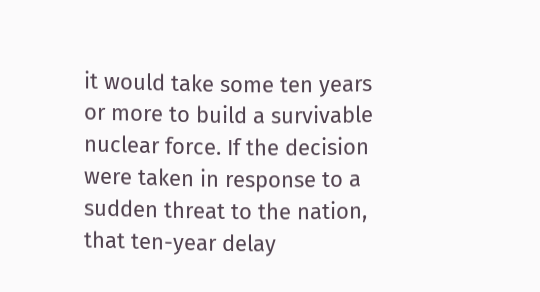it would take some ten years or more to build a survivable nuclear force. If the decision were taken in response to a sudden threat to the nation, that ten-year delay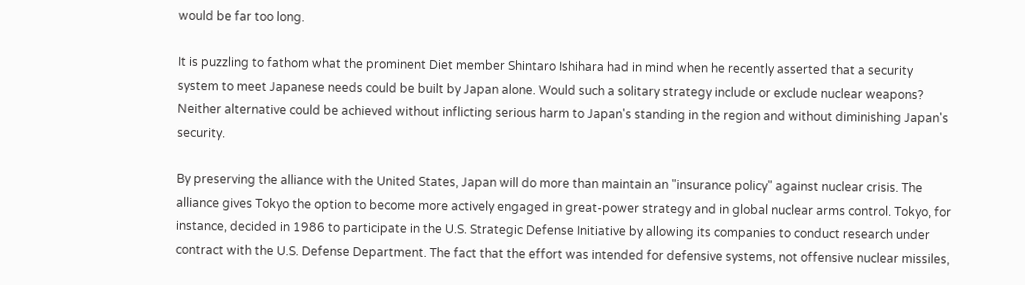would be far too long.

It is puzzling to fathom what the prominent Diet member Shintaro Ishihara had in mind when he recently asserted that a security system to meet Japanese needs could be built by Japan alone. Would such a solitary strategy include or exclude nuclear weapons? Neither alternative could be achieved without inflicting serious harm to Japan's standing in the region and without diminishing Japan's security.

By preserving the alliance with the United States, Japan will do more than maintain an "insurance policy" against nuclear crisis. The alliance gives Tokyo the option to become more actively engaged in great-power strategy and in global nuclear arms control. Tokyo, for instance, decided in 1986 to participate in the U.S. Strategic Defense Initiative by allowing its companies to conduct research under contract with the U.S. Defense Department. The fact that the effort was intended for defensive systems, not offensive nuclear missiles,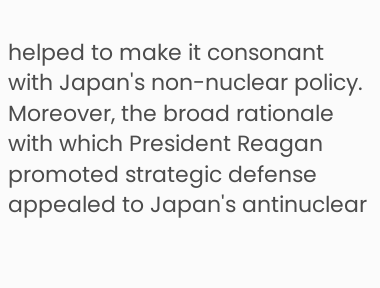helped to make it consonant with Japan's non-nuclear policy. Moreover, the broad rationale with which President Reagan promoted strategic defense appealed to Japan's antinuclear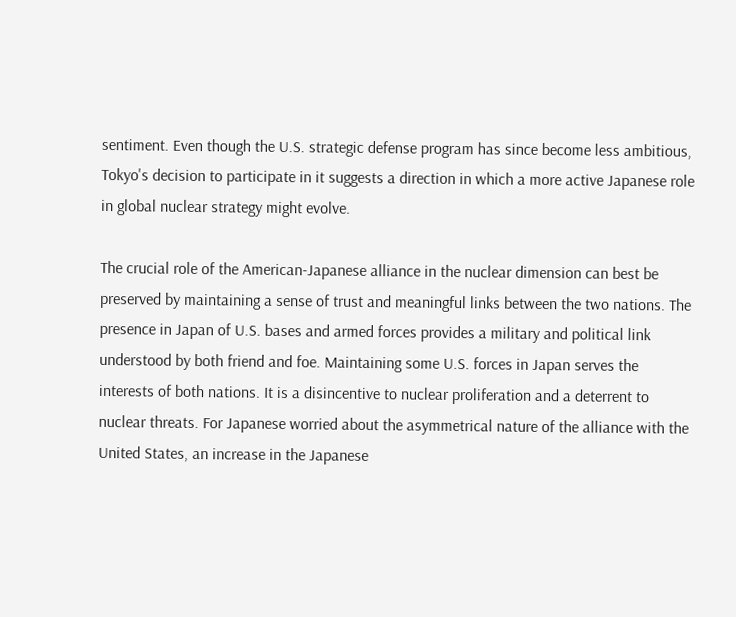sentiment. Even though the U.S. strategic defense program has since become less ambitious, Tokyo's decision to participate in it suggests a direction in which a more active Japanese role in global nuclear strategy might evolve.

The crucial role of the American-Japanese alliance in the nuclear dimension can best be preserved by maintaining a sense of trust and meaningful links between the two nations. The presence in Japan of U.S. bases and armed forces provides a military and political link understood by both friend and foe. Maintaining some U.S. forces in Japan serves the interests of both nations. It is a disincentive to nuclear proliferation and a deterrent to nuclear threats. For Japanese worried about the asymmetrical nature of the alliance with the United States, an increase in the Japanese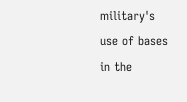military's use of bases in the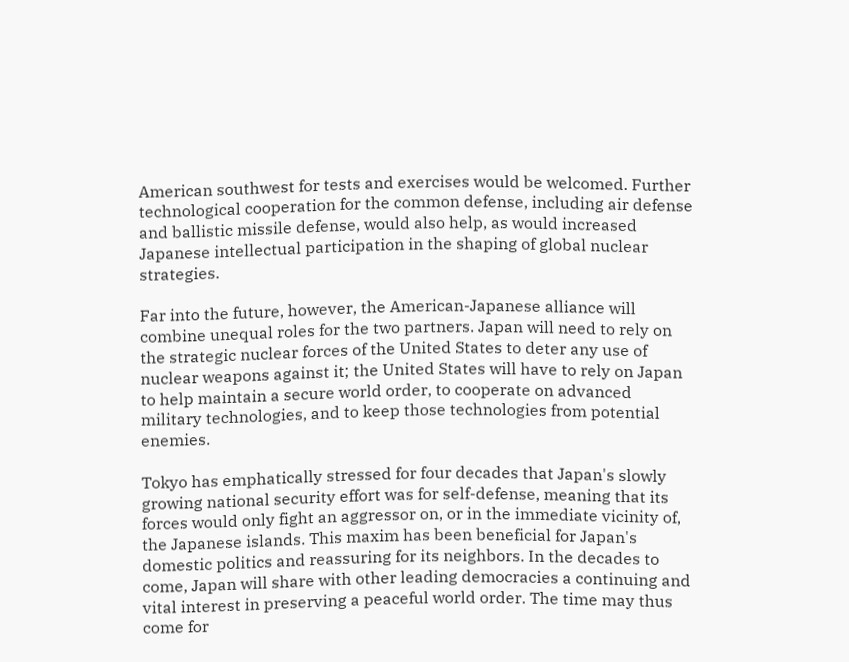American southwest for tests and exercises would be welcomed. Further technological cooperation for the common defense, including air defense and ballistic missile defense, would also help, as would increased Japanese intellectual participation in the shaping of global nuclear strategies.

Far into the future, however, the American-Japanese alliance will combine unequal roles for the two partners. Japan will need to rely on the strategic nuclear forces of the United States to deter any use of nuclear weapons against it; the United States will have to rely on Japan to help maintain a secure world order, to cooperate on advanced military technologies, and to keep those technologies from potential enemies.

Tokyo has emphatically stressed for four decades that Japan's slowly growing national security effort was for self-defense, meaning that its forces would only fight an aggressor on, or in the immediate vicinity of, the Japanese islands. This maxim has been beneficial for Japan's domestic politics and reassuring for its neighbors. In the decades to come, Japan will share with other leading democracies a continuing and vital interest in preserving a peaceful world order. The time may thus come for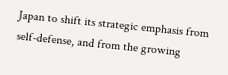Japan to shift its strategic emphasis from self-defense, and from the growing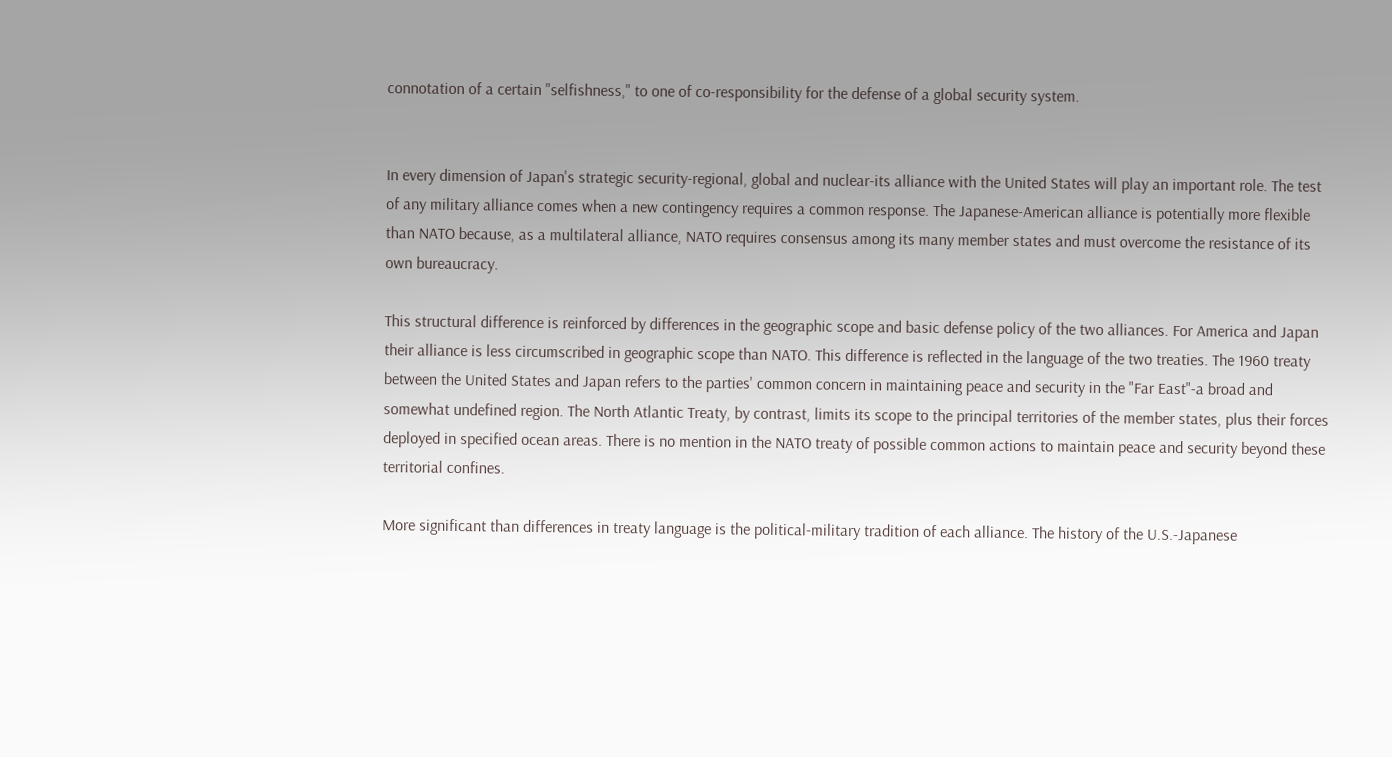connotation of a certain "selfishness," to one of co-responsibility for the defense of a global security system.


In every dimension of Japan's strategic security-regional, global and nuclear-its alliance with the United States will play an important role. The test of any military alliance comes when a new contingency requires a common response. The Japanese-American alliance is potentially more flexible than NATO because, as a multilateral alliance, NATO requires consensus among its many member states and must overcome the resistance of its own bureaucracy.

This structural difference is reinforced by differences in the geographic scope and basic defense policy of the two alliances. For America and Japan their alliance is less circumscribed in geographic scope than NATO. This difference is reflected in the language of the two treaties. The 1960 treaty between the United States and Japan refers to the parties' common concern in maintaining peace and security in the "Far East"-a broad and somewhat undefined region. The North Atlantic Treaty, by contrast, limits its scope to the principal territories of the member states, plus their forces deployed in specified ocean areas. There is no mention in the NATO treaty of possible common actions to maintain peace and security beyond these territorial confines.

More significant than differences in treaty language is the political-military tradition of each alliance. The history of the U.S.-Japanese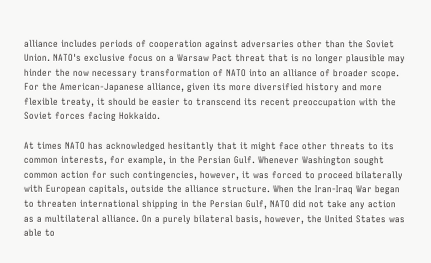alliance includes periods of cooperation against adversaries other than the Soviet Union. NATO's exclusive focus on a Warsaw Pact threat that is no longer plausible may hinder the now necessary transformation of NATO into an alliance of broader scope. For the American-Japanese alliance, given its more diversified history and more flexible treaty, it should be easier to transcend its recent preoccupation with the Soviet forces facing Hokkaido.

At times NATO has acknowledged hesitantly that it might face other threats to its common interests, for example, in the Persian Gulf. Whenever Washington sought common action for such contingencies, however, it was forced to proceed bilaterally with European capitals, outside the alliance structure. When the Iran-Iraq War began to threaten international shipping in the Persian Gulf, NATO did not take any action as a multilateral alliance. On a purely bilateral basis, however, the United States was able to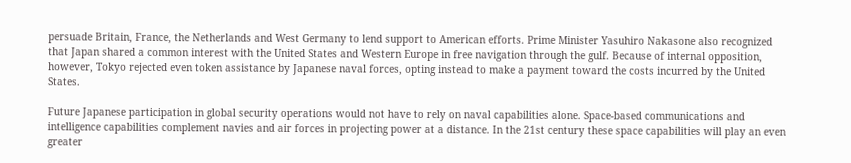persuade Britain, France, the Netherlands and West Germany to lend support to American efforts. Prime Minister Yasuhiro Nakasone also recognized that Japan shared a common interest with the United States and Western Europe in free navigation through the gulf. Because of internal opposition, however, Tokyo rejected even token assistance by Japanese naval forces, opting instead to make a payment toward the costs incurred by the United States.

Future Japanese participation in global security operations would not have to rely on naval capabilities alone. Space-based communications and intelligence capabilities complement navies and air forces in projecting power at a distance. In the 21st century these space capabilities will play an even greater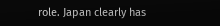role. Japan clearly has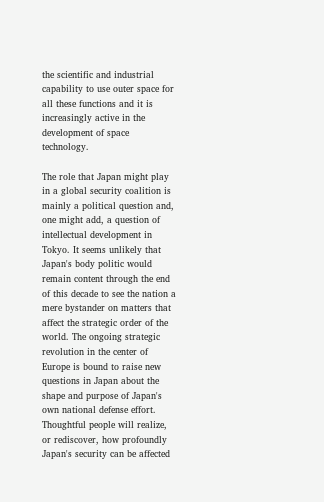the scientific and industrial capability to use outer space for all these functions and it is increasingly active in the development of space technology.

The role that Japan might play in a global security coalition is mainly a political question and, one might add, a question of intellectual development in Tokyo. It seems unlikely that Japan's body politic would remain content through the end of this decade to see the nation a mere bystander on matters that affect the strategic order of the world. The ongoing strategic revolution in the center of Europe is bound to raise new questions in Japan about the shape and purpose of Japan's own national defense effort. Thoughtful people will realize, or rediscover, how profoundly Japan's security can be affected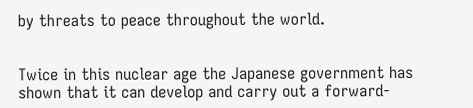by threats to peace throughout the world.


Twice in this nuclear age the Japanese government has shown that it can develop and carry out a forward-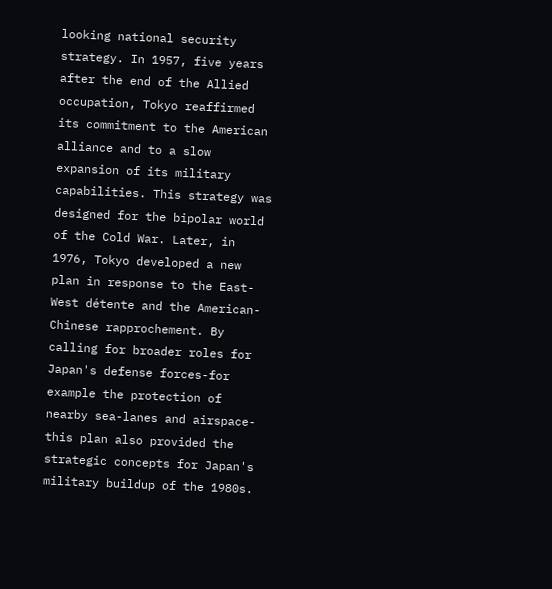looking national security strategy. In 1957, five years after the end of the Allied occupation, Tokyo reaffirmed its commitment to the American alliance and to a slow expansion of its military capabilities. This strategy was designed for the bipolar world of the Cold War. Later, in 1976, Tokyo developed a new plan in response to the East-West détente and the American-Chinese rapprochement. By calling for broader roles for Japan's defense forces-for example the protection of nearby sea-lanes and airspace-this plan also provided the strategic concepts for Japan's military buildup of the 1980s.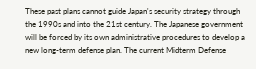These past plans cannot guide Japan's security strategy through the 1990s and into the 21st century. The Japanese government will be forced by its own administrative procedures to develop a new long-term defense plan. The current Midterm Defense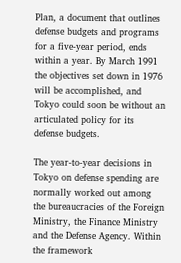Plan, a document that outlines defense budgets and programs for a five-year period, ends within a year. By March 1991 the objectives set down in 1976 will be accomplished, and Tokyo could soon be without an articulated policy for its defense budgets.

The year-to-year decisions in Tokyo on defense spending are normally worked out among the bureaucracies of the Foreign Ministry, the Finance Ministry and the Defense Agency. Within the framework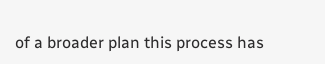of a broader plan this process has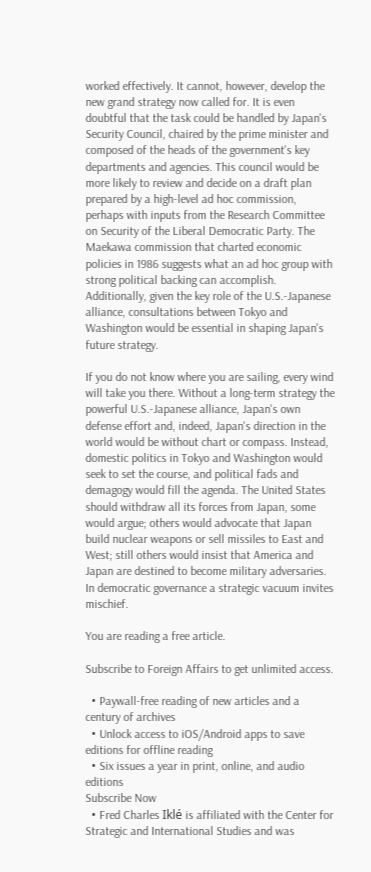worked effectively. It cannot, however, develop the new grand strategy now called for. It is even doubtful that the task could be handled by Japan's Security Council, chaired by the prime minister and composed of the heads of the government's key departments and agencies. This council would be more likely to review and decide on a draft plan prepared by a high-level ad hoc commission, perhaps with inputs from the Research Committee on Security of the Liberal Democratic Party. The Maekawa commission that charted economic policies in 1986 suggests what an ad hoc group with strong political backing can accomplish. Additionally, given the key role of the U.S.-Japanese alliance, consultations between Tokyo and Washington would be essential in shaping Japan's future strategy.

If you do not know where you are sailing, every wind will take you there. Without a long-term strategy the powerful U.S.-Japanese alliance, Japan's own defense effort and, indeed, Japan's direction in the world would be without chart or compass. Instead, domestic politics in Tokyo and Washington would seek to set the course, and political fads and demagogy would fill the agenda. The United States should withdraw all its forces from Japan, some would argue; others would advocate that Japan build nuclear weapons or sell missiles to East and West; still others would insist that America and Japan are destined to become military adversaries. In democratic governance a strategic vacuum invites mischief.

You are reading a free article.

Subscribe to Foreign Affairs to get unlimited access.

  • Paywall-free reading of new articles and a century of archives
  • Unlock access to iOS/Android apps to save editions for offline reading
  • Six issues a year in print, online, and audio editions
Subscribe Now
  • Fred Charles Iklé is affiliated with the Center for Strategic and International Studies and was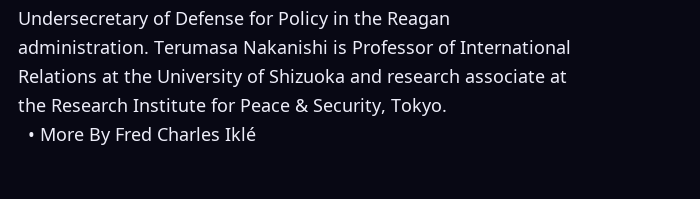Undersecretary of Defense for Policy in the Reagan administration. Terumasa Nakanishi is Professor of International Relations at the University of Shizuoka and research associate at the Research Institute for Peace & Security, Tokyo.
  • More By Fred Charles Iklé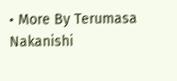• More By Terumasa Nakanishi